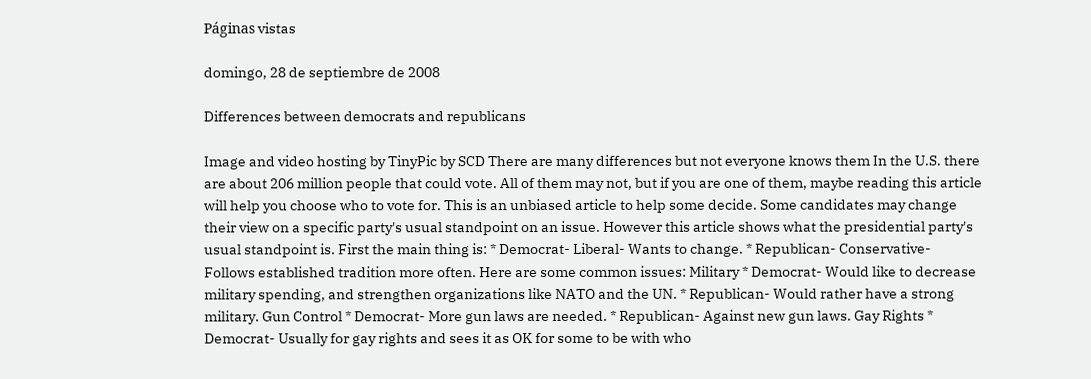Páginas vistas

domingo, 28 de septiembre de 2008

Differences between democrats and republicans

Image and video hosting by TinyPic by SCD There are many differences but not everyone knows them In the U.S. there are about 206 million people that could vote. All of them may not, but if you are one of them, maybe reading this article will help you choose who to vote for. This is an unbiased article to help some decide. Some candidates may change their view on a specific party's usual standpoint on an issue. However this article shows what the presidential party's usual standpoint is. First the main thing is: * Democrat- Liberal- Wants to change. * Republican- Conservative- Follows established tradition more often. Here are some common issues: Military * Democrat- Would like to decrease military spending, and strengthen organizations like NATO and the UN. * Republican- Would rather have a strong military. Gun Control * Democrat- More gun laws are needed. * Republican- Against new gun laws. Gay Rights * Democrat- Usually for gay rights and sees it as OK for some to be with who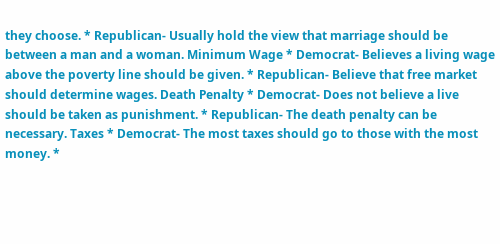they choose. * Republican- Usually hold the view that marriage should be between a man and a woman. Minimum Wage * Democrat- Believes a living wage above the poverty line should be given. * Republican- Believe that free market should determine wages. Death Penalty * Democrat- Does not believe a live should be taken as punishment. * Republican- The death penalty can be necessary. Taxes * Democrat- The most taxes should go to those with the most money. *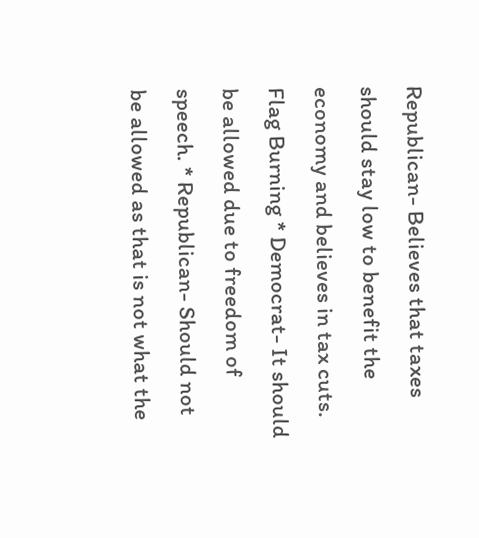Republican- Believes that taxes should stay low to benefit the economy and believes in tax cuts. Flag Burning * Democrat- It should be allowed due to freedom of speech. * Republican- Should not be allowed as that is not what the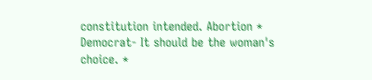constitution intended. Abortion * Democrat- It should be the woman's choice. *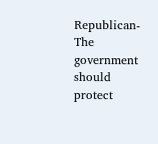Republican- The government should protect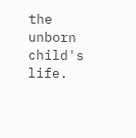the unborn child's life.